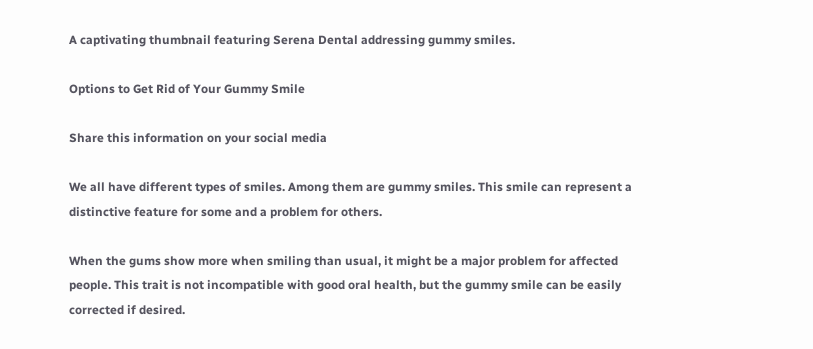A captivating thumbnail featuring Serena Dental addressing gummy smiles.

Options to Get Rid of Your Gummy Smile

Share this information on your social media

We all have different types of smiles. Among them are gummy smiles. This smile can represent a distinctive feature for some and a problem for others.

When the gums show more when smiling than usual, it might be a major problem for affected people. This trait is not incompatible with good oral health, but the gummy smile can be easily corrected if desired.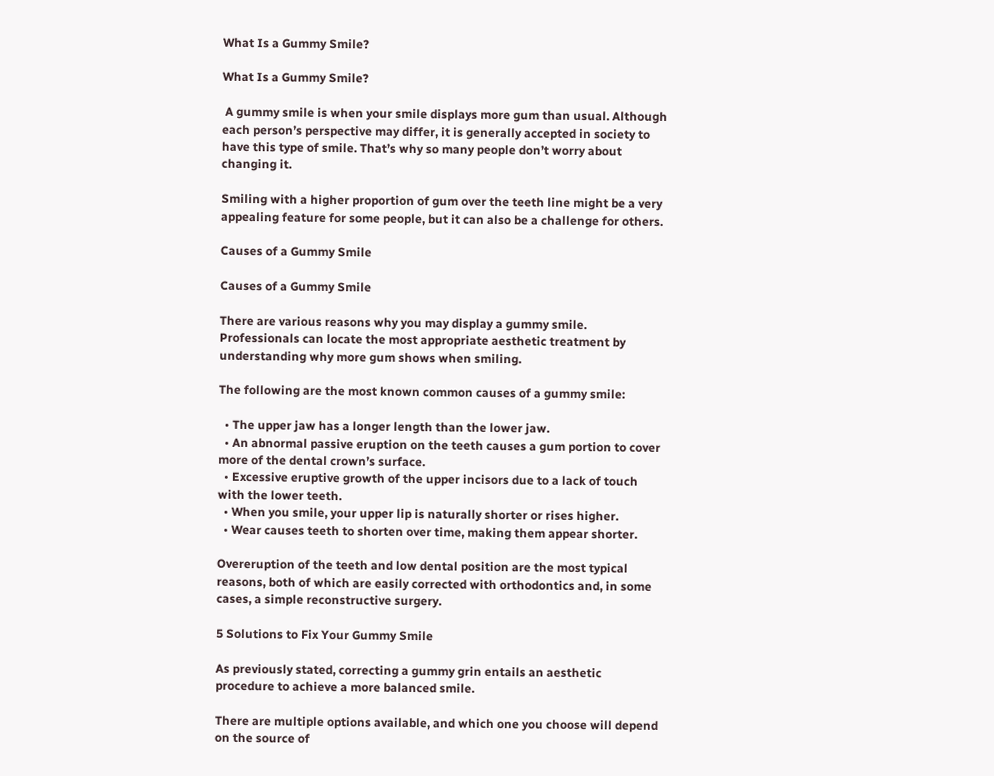What Is a Gummy Smile?

What Is a Gummy Smile?

 A gummy smile is when your smile displays more gum than usual. Although each person’s perspective may differ, it is generally accepted in society to have this type of smile. That’s why so many people don’t worry about changing it.

Smiling with a higher proportion of gum over the teeth line might be a very appealing feature for some people, but it can also be a challenge for others.

Causes of a Gummy Smile

Causes of a Gummy Smile

There are various reasons why you may display a gummy smile. Professionals can locate the most appropriate aesthetic treatment by understanding why more gum shows when smiling.

The following are the most known common causes of a gummy smile:

  • The upper jaw has a longer length than the lower jaw.
  • An abnormal passive eruption on the teeth causes a gum portion to cover more of the dental crown’s surface.
  • Excessive eruptive growth of the upper incisors due to a lack of touch with the lower teeth.
  • When you smile, your upper lip is naturally shorter or rises higher.
  • Wear causes teeth to shorten over time, making them appear shorter.

Overeruption of the teeth and low dental position are the most typical reasons, both of which are easily corrected with orthodontics and, in some cases, a simple reconstructive surgery.

5 Solutions to Fix Your Gummy Smile

As previously stated, correcting a gummy grin entails an aesthetic procedure to achieve a more balanced smile.

There are multiple options available, and which one you choose will depend on the source of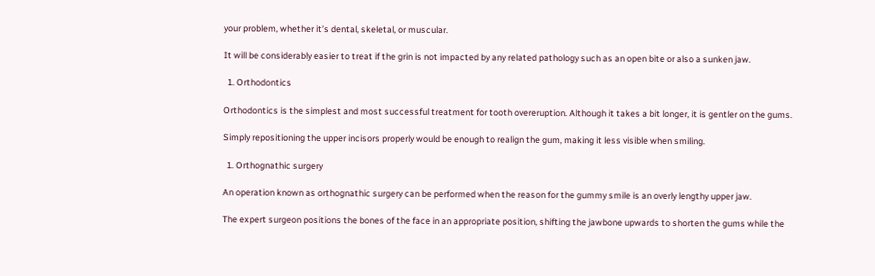your problem, whether it’s dental, skeletal, or muscular.

It will be considerably easier to treat if the grin is not impacted by any related pathology such as an open bite or also a sunken jaw.

  1. Orthodontics

Orthodontics is the simplest and most successful treatment for tooth overeruption. Although it takes a bit longer, it is gentler on the gums.

Simply repositioning the upper incisors properly would be enough to realign the gum, making it less visible when smiling.

  1. Orthognathic surgery

An operation known as orthognathic surgery can be performed when the reason for the gummy smile is an overly lengthy upper jaw.

The expert surgeon positions the bones of the face in an appropriate position, shifting the jawbone upwards to shorten the gums while the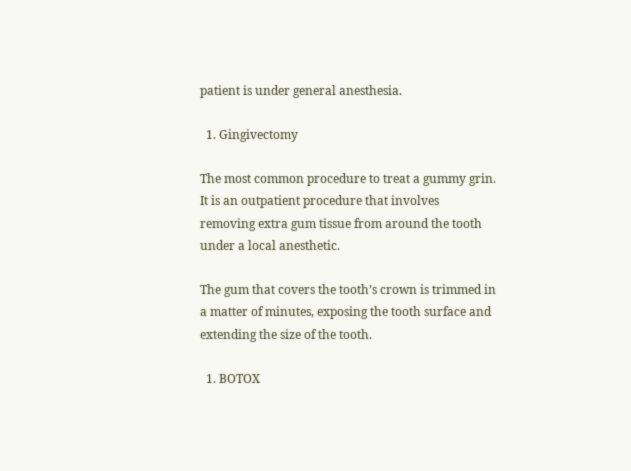patient is under general anesthesia.

  1. Gingivectomy

The most common procedure to treat a gummy grin. It is an outpatient procedure that involves removing extra gum tissue from around the tooth under a local anesthetic.

The gum that covers the tooth’s crown is trimmed in a matter of minutes, exposing the tooth surface and extending the size of the tooth.

  1. BOTOX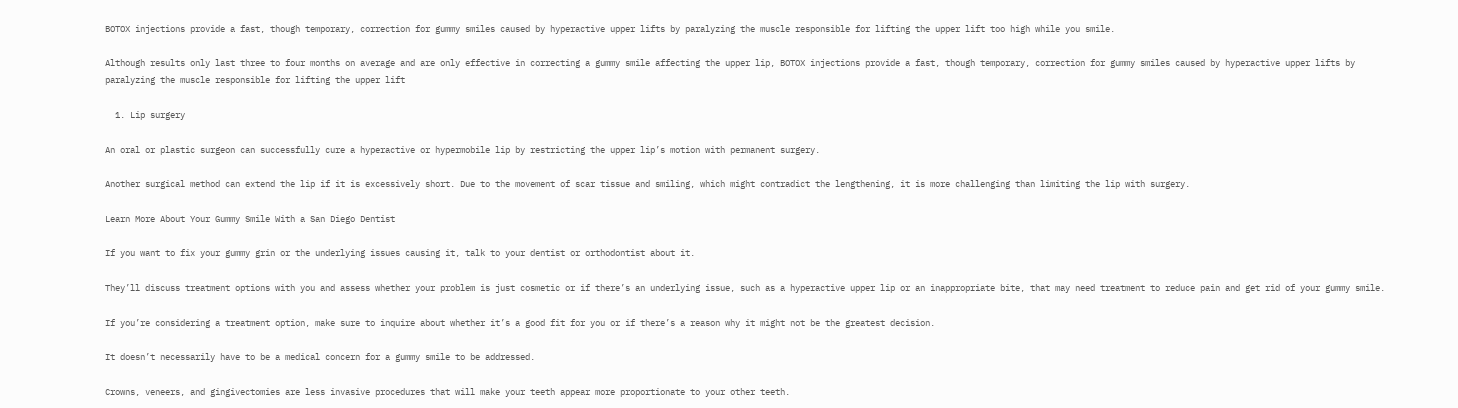BOTOX injections provide a fast, though temporary, correction for gummy smiles caused by hyperactive upper lifts by paralyzing the muscle responsible for lifting the upper lift too high while you smile.

Although results only last three to four months on average and are only effective in correcting a gummy smile affecting the upper lip, BOTOX injections provide a fast, though temporary, correction for gummy smiles caused by hyperactive upper lifts by paralyzing the muscle responsible for lifting the upper lift

  1. Lip surgery

An oral or plastic surgeon can successfully cure a hyperactive or hypermobile lip by restricting the upper lip’s motion with permanent surgery.

Another surgical method can extend the lip if it is excessively short. Due to the movement of scar tissue and smiling, which might contradict the lengthening, it is more challenging than limiting the lip with surgery.

Learn More About Your Gummy Smile With a San Diego Dentist

If you want to fix your gummy grin or the underlying issues causing it, talk to your dentist or orthodontist about it.

They’ll discuss treatment options with you and assess whether your problem is just cosmetic or if there’s an underlying issue, such as a hyperactive upper lip or an inappropriate bite, that may need treatment to reduce pain and get rid of your gummy smile.

If you’re considering a treatment option, make sure to inquire about whether it’s a good fit for you or if there’s a reason why it might not be the greatest decision.

It doesn’t necessarily have to be a medical concern for a gummy smile to be addressed.

Crowns, veneers, and gingivectomies are less invasive procedures that will make your teeth appear more proportionate to your other teeth.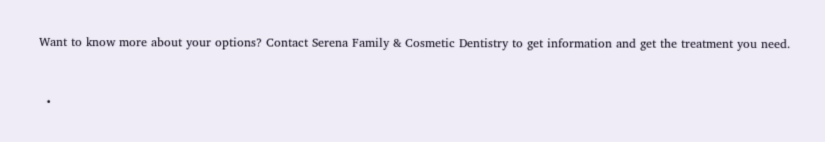Want to know more about your options? Contact Serena Family & Cosmetic Dentistry to get information and get the treatment you need.


  •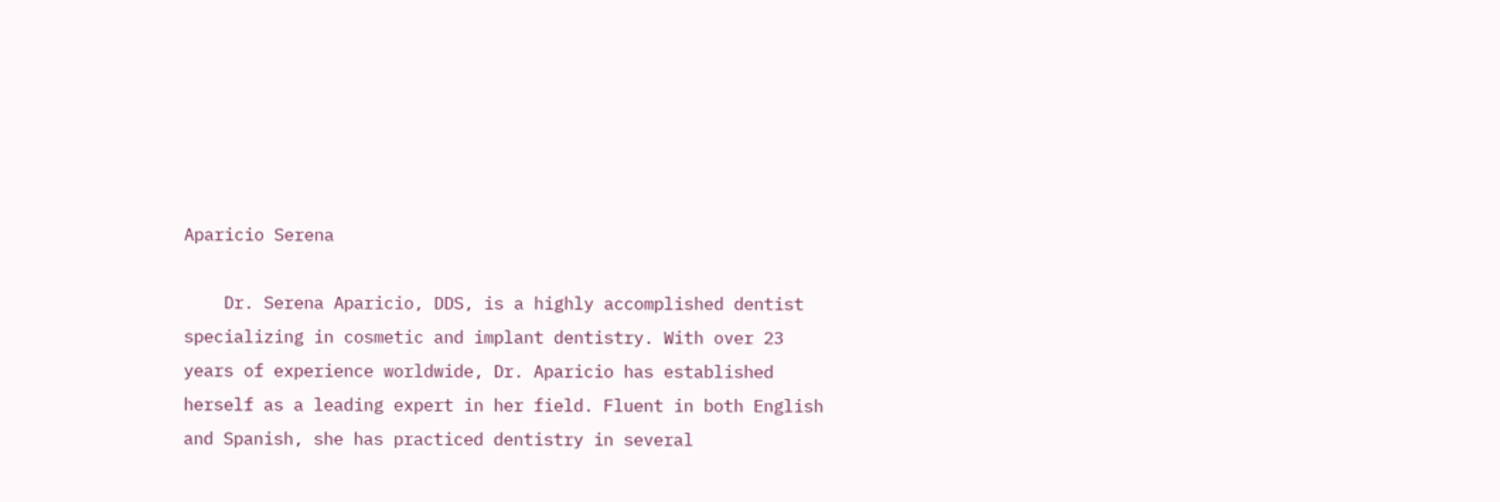Aparicio Serena

    Dr. Serena Aparicio, DDS, is a highly accomplished dentist specializing in cosmetic and implant dentistry. With over 23 years of experience worldwide, Dr. Aparicio has established herself as a leading expert in her field. Fluent in both English and Spanish, she has practiced dentistry in several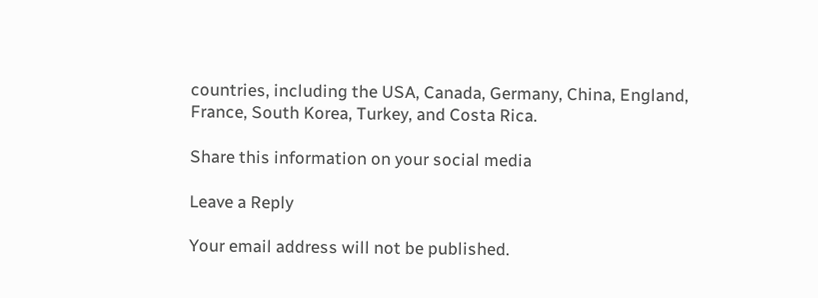countries, including the USA, Canada, Germany, China, England, France, South Korea, Turkey, and Costa Rica.

Share this information on your social media

Leave a Reply

Your email address will not be published.